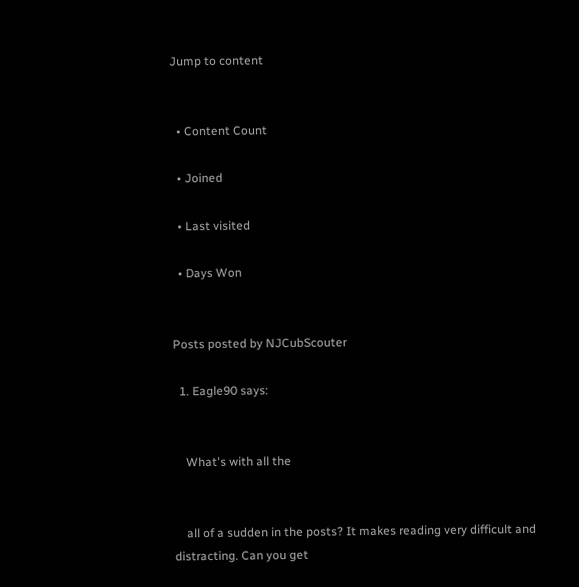Jump to content


  • Content Count

  • Joined

  • Last visited

  • Days Won


Posts posted by NJCubScouter

  1. Eagle90 says:


    What's with all the


    all of a sudden in the posts? It makes reading very difficult and distracting. Can you get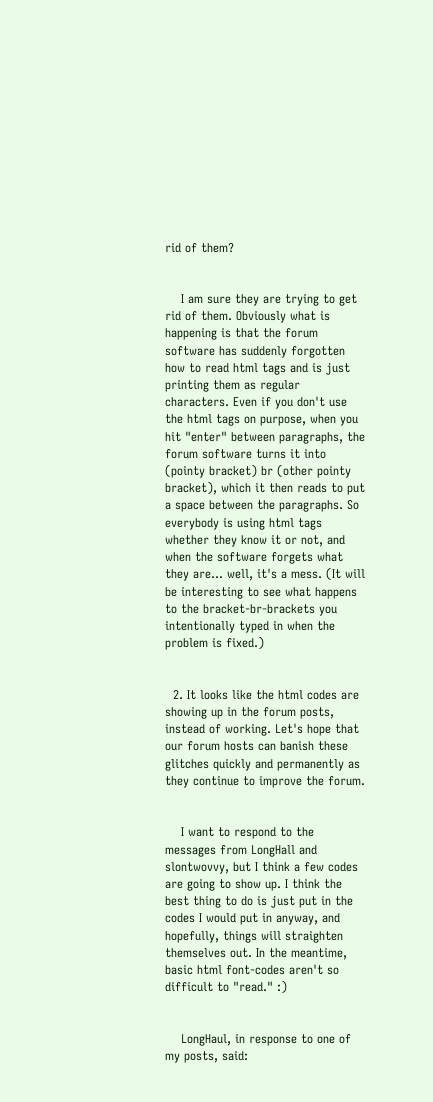rid of them?


    I am sure they are trying to get rid of them. Obviously what is happening is that the forum software has suddenly forgotten how to read html tags and is just printing them as regular characters. Even if you don't use the html tags on purpose, when you hit "enter" between paragraphs, the forum software turns it into (pointy bracket) br (other pointy bracket), which it then reads to put a space between the paragraphs. So everybody is using html tags whether they know it or not, and when the software forgets what they are... well, it's a mess. (It will be interesting to see what happens to the bracket-br-brackets you intentionally typed in when the problem is fixed.)


  2. It looks like the html codes are showing up in the forum posts, instead of working. Let's hope that our forum hosts can banish these glitches quickly and permanently as they continue to improve the forum.


    I want to respond to the messages from LongHall and slontwovvy, but I think a few codes are going to show up. I think the best thing to do is just put in the codes I would put in anyway, and hopefully, things will straighten themselves out. In the meantime, basic html font-codes aren't so difficult to "read." :)


    LongHaul, in response to one of my posts, said: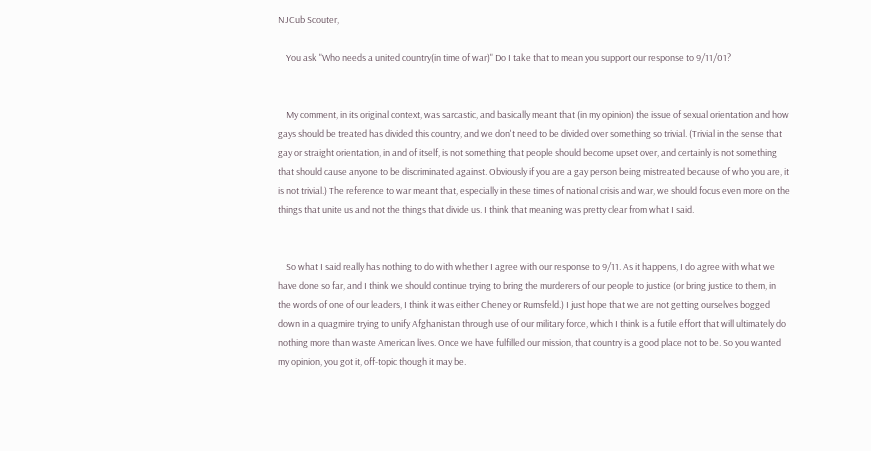NJCub Scouter,

    You ask "Who needs a united country(in time of war)" Do I take that to mean you support our response to 9/11/01?


    My comment, in its original context, was sarcastic, and basically meant that (in my opinion) the issue of sexual orientation and how gays should be treated has divided this country, and we don't need to be divided over something so trivial. (Trivial in the sense that gay or straight orientation, in and of itself, is not something that people should become upset over, and certainly is not something that should cause anyone to be discriminated against. Obviously if you are a gay person being mistreated because of who you are, it is not trivial.) The reference to war meant that, especially in these times of national crisis and war, we should focus even more on the things that unite us and not the things that divide us. I think that meaning was pretty clear from what I said.


    So what I said really has nothing to do with whether I agree with our response to 9/11. As it happens, I do agree with what we have done so far, and I think we should continue trying to bring the murderers of our people to justice (or bring justice to them, in the words of one of our leaders, I think it was either Cheney or Rumsfeld.) I just hope that we are not getting ourselves bogged down in a quagmire trying to unify Afghanistan through use of our military force, which I think is a futile effort that will ultimately do nothing more than waste American lives. Once we have fulfilled our mission, that country is a good place not to be. So you wanted my opinion, you got it, off-topic though it may be.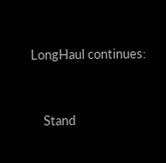LongHaul continues:


    Stand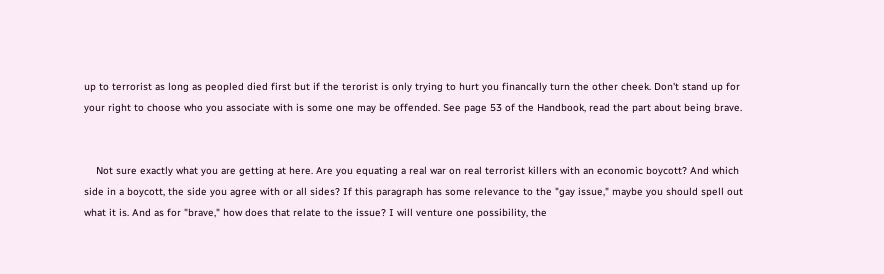up to terrorist as long as peopled died first but if the terorist is only trying to hurt you financally turn the other cheek. Don't stand up for your right to choose who you associate with is some one may be offended. See page 53 of the Handbook, read the part about being brave.


    Not sure exactly what you are getting at here. Are you equating a real war on real terrorist killers with an economic boycott? And which side in a boycott, the side you agree with or all sides? If this paragraph has some relevance to the "gay issue," maybe you should spell out what it is. And as for "brave," how does that relate to the issue? I will venture one possibility, the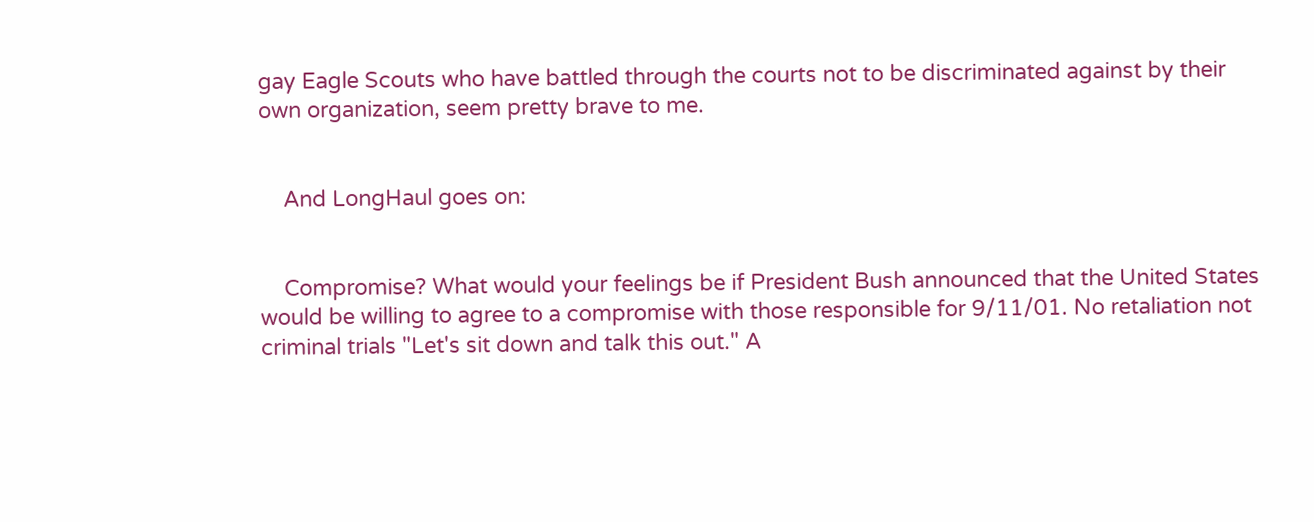gay Eagle Scouts who have battled through the courts not to be discriminated against by their own organization, seem pretty brave to me.


    And LongHaul goes on:


    Compromise? What would your feelings be if President Bush announced that the United States would be willing to agree to a compromise with those responsible for 9/11/01. No retaliation not criminal trials "Let's sit down and talk this out." A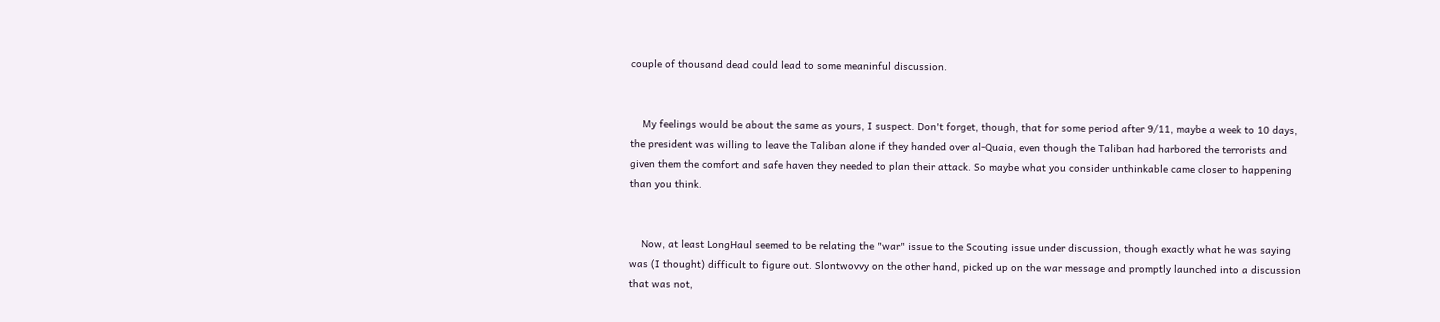couple of thousand dead could lead to some meaninful discussion.


    My feelings would be about the same as yours, I suspect. Don't forget, though, that for some period after 9/11, maybe a week to 10 days, the president was willing to leave the Taliban alone if they handed over al-Quaia, even though the Taliban had harbored the terrorists and given them the comfort and safe haven they needed to plan their attack. So maybe what you consider unthinkable came closer to happening than you think.


    Now, at least LongHaul seemed to be relating the "war" issue to the Scouting issue under discussion, though exactly what he was saying was (I thought) difficult to figure out. Slontwovvy on the other hand, picked up on the war message and promptly launched into a discussion that was not,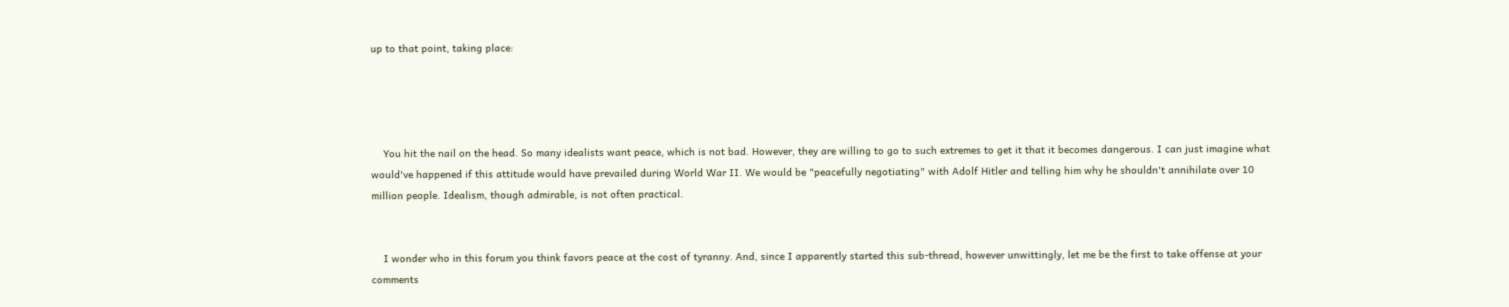up to that point, taking place:




    You hit the nail on the head. So many idealists want peace, which is not bad. However, they are willing to go to such extremes to get it that it becomes dangerous. I can just imagine what would've happened if this attitude would have prevailed during World War II. We would be "peacefully negotiating" with Adolf Hitler and telling him why he shouldn't annihilate over 10 million people. Idealism, though admirable, is not often practical.


    I wonder who in this forum you think favors peace at the cost of tyranny. And, since I apparently started this sub-thread, however unwittingly, let me be the first to take offense at your comments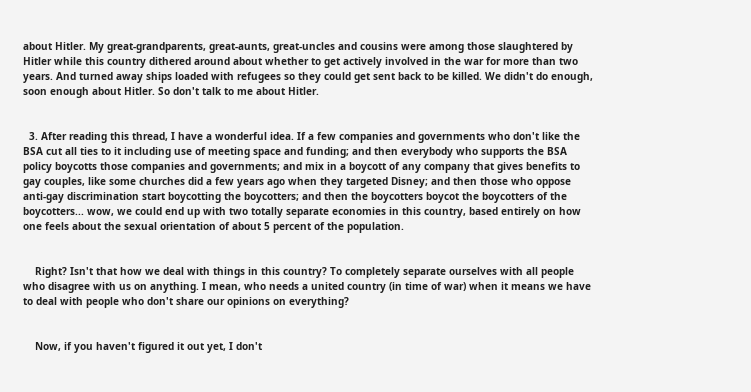about Hitler. My great-grandparents, great-aunts, great-uncles and cousins were among those slaughtered by Hitler while this country dithered around about whether to get actively involved in the war for more than two years. And turned away ships loaded with refugees so they could get sent back to be killed. We didn't do enough, soon enough about Hitler. So don't talk to me about Hitler.


  3. After reading this thread, I have a wonderful idea. If a few companies and governments who don't like the BSA cut all ties to it including use of meeting space and funding; and then everybody who supports the BSA policy boycotts those companies and governments; and mix in a boycott of any company that gives benefits to gay couples, like some churches did a few years ago when they targeted Disney; and then those who oppose anti-gay discrimination start boycotting the boycotters; and then the boycotters boycot the boycotters of the boycotters... wow, we could end up with two totally separate economies in this country, based entirely on how one feels about the sexual orientation of about 5 percent of the population.


    Right? Isn't that how we deal with things in this country? To completely separate ourselves with all people who disagree with us on anything. I mean, who needs a united country (in time of war) when it means we have to deal with people who don't share our opinions on everything?


    Now, if you haven't figured it out yet, I don't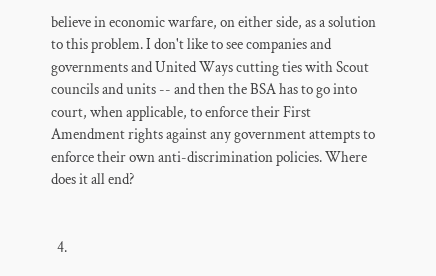believe in economic warfare, on either side, as a solution to this problem. I don't like to see companies and governments and United Ways cutting ties with Scout councils and units -- and then the BSA has to go into court, when applicable, to enforce their First Amendment rights against any government attempts to enforce their own anti-discrimination policies. Where does it all end?


  4.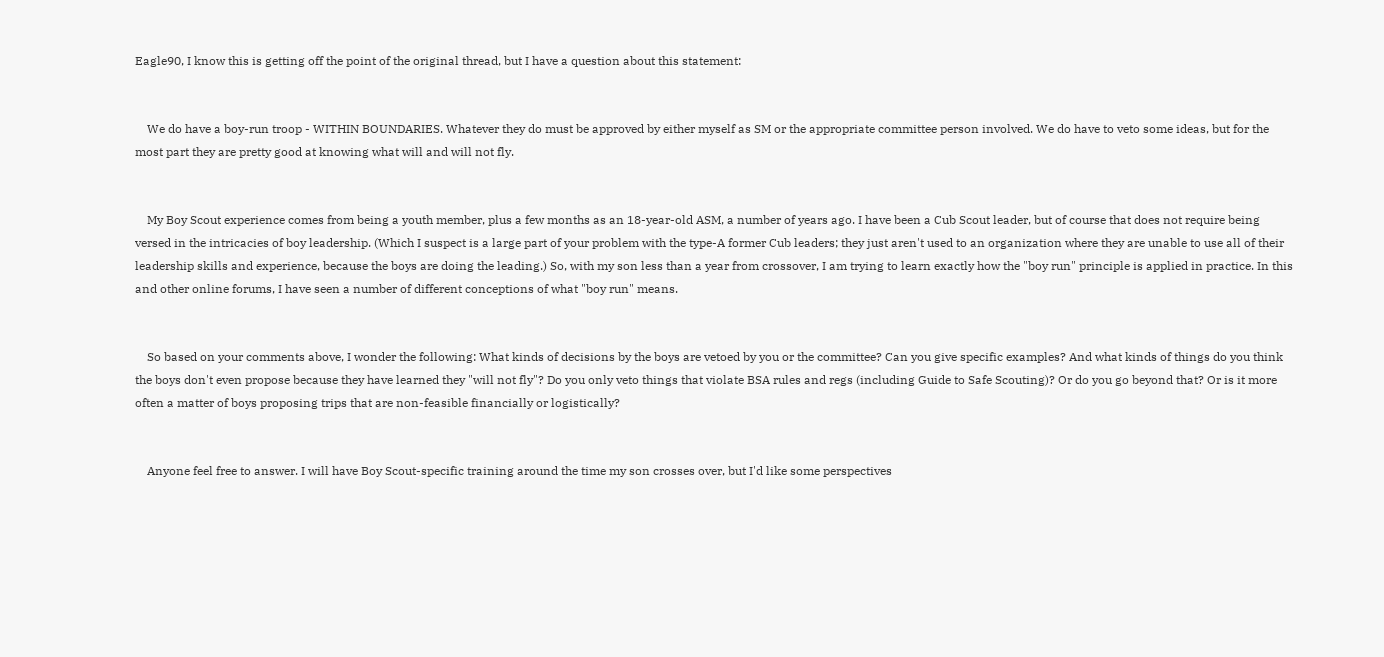Eagle90, I know this is getting off the point of the original thread, but I have a question about this statement:


    We do have a boy-run troop - WITHIN BOUNDARIES. Whatever they do must be approved by either myself as SM or the appropriate committee person involved. We do have to veto some ideas, but for the most part they are pretty good at knowing what will and will not fly.


    My Boy Scout experience comes from being a youth member, plus a few months as an 18-year-old ASM, a number of years ago. I have been a Cub Scout leader, but of course that does not require being versed in the intricacies of boy leadership. (Which I suspect is a large part of your problem with the type-A former Cub leaders; they just aren't used to an organization where they are unable to use all of their leadership skills and experience, because the boys are doing the leading.) So, with my son less than a year from crossover, I am trying to learn exactly how the "boy run" principle is applied in practice. In this and other online forums, I have seen a number of different conceptions of what "boy run" means.


    So based on your comments above, I wonder the following: What kinds of decisions by the boys are vetoed by you or the committee? Can you give specific examples? And what kinds of things do you think the boys don't even propose because they have learned they "will not fly"? Do you only veto things that violate BSA rules and regs (including Guide to Safe Scouting)? Or do you go beyond that? Or is it more often a matter of boys proposing trips that are non-feasible financially or logistically?


    Anyone feel free to answer. I will have Boy Scout-specific training around the time my son crosses over, but I'd like some perspectives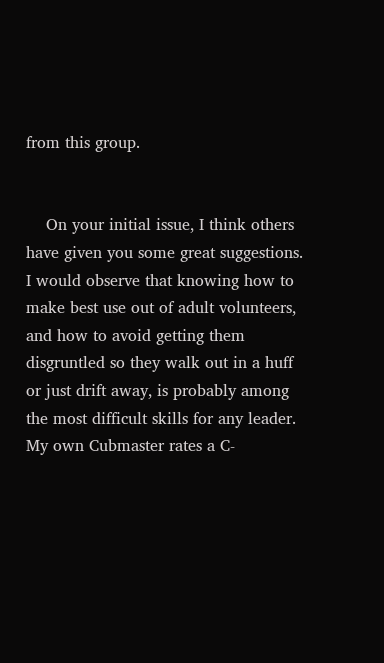from this group.


    On your initial issue, I think others have given you some great suggestions. I would observe that knowing how to make best use out of adult volunteers, and how to avoid getting them disgruntled so they walk out in a huff or just drift away, is probably among the most difficult skills for any leader. My own Cubmaster rates a C-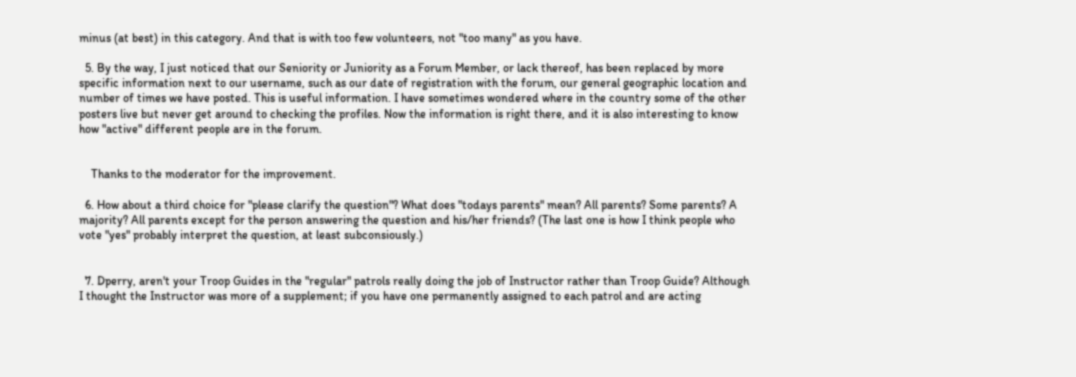minus (at best) in this category. And that is with too few volunteers, not "too many" as you have.

  5. By the way, I just noticed that our Seniority or Juniority as a Forum Member, or lack thereof, has been replaced by more specific information next to our username, such as our date of registration with the forum, our general geographic location and number of times we have posted. This is useful information. I have sometimes wondered where in the country some of the other posters live but never get around to checking the profiles. Now the information is right there, and it is also interesting to know how "active" different people are in the forum.


    Thanks to the moderator for the improvement.

  6. How about a third choice for "please clarify the question"? What does "todays parents" mean? All parents? Some parents? A majority? All parents except for the person answering the question and his/her friends? (The last one is how I think people who vote "yes" probably interpret the question, at least subconsiously.)


  7. Dperry, aren't your Troop Guides in the "regular" patrols really doing the job of Instructor rather than Troop Guide? Although I thought the Instructor was more of a supplement; if you have one permanently assigned to each patrol and are acting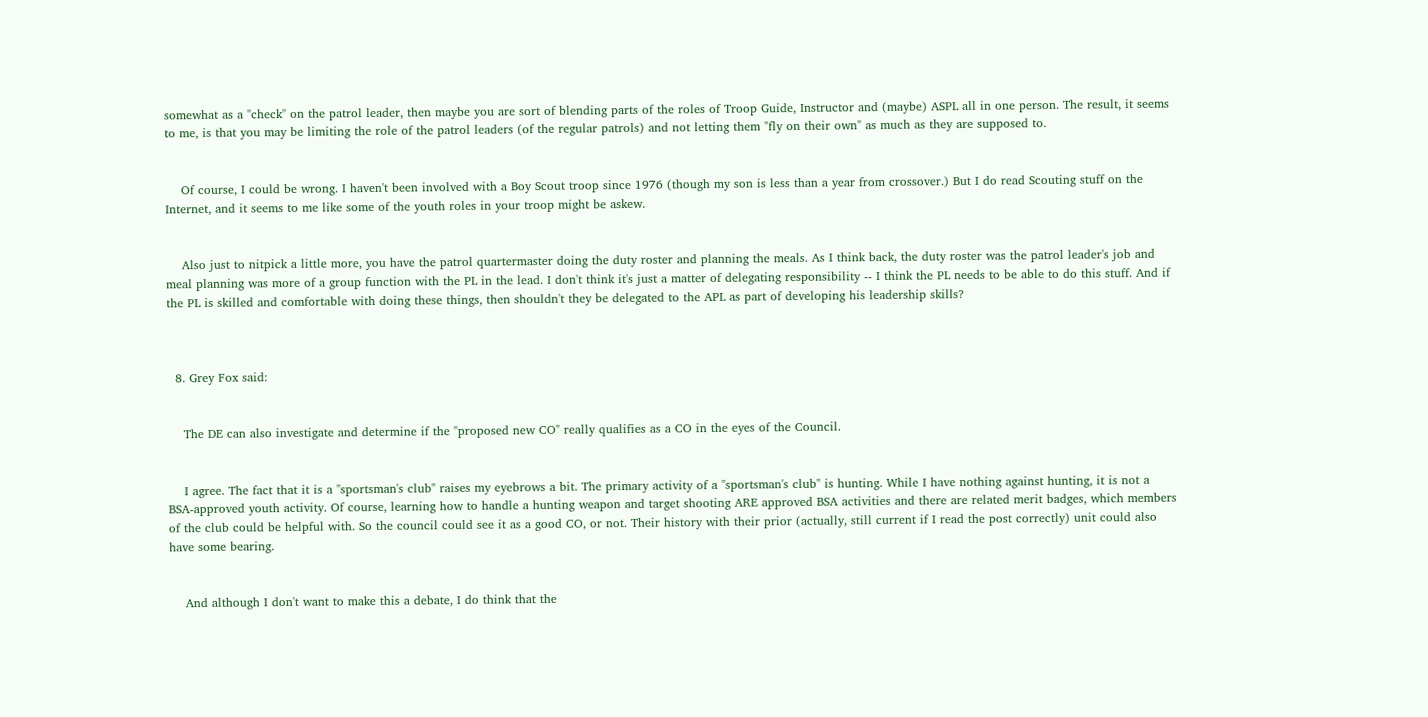somewhat as a "check" on the patrol leader, then maybe you are sort of blending parts of the roles of Troop Guide, Instructor and (maybe) ASPL all in one person. The result, it seems to me, is that you may be limiting the role of the patrol leaders (of the regular patrols) and not letting them "fly on their own" as much as they are supposed to.


    Of course, I could be wrong. I haven't been involved with a Boy Scout troop since 1976 (though my son is less than a year from crossover.) But I do read Scouting stuff on the Internet, and it seems to me like some of the youth roles in your troop might be askew.


    Also just to nitpick a little more, you have the patrol quartermaster doing the duty roster and planning the meals. As I think back, the duty roster was the patrol leader's job and meal planning was more of a group function with the PL in the lead. I don't think it's just a matter of delegating responsibility -- I think the PL needs to be able to do this stuff. And if the PL is skilled and comfortable with doing these things, then shouldn't they be delegated to the APL as part of developing his leadership skills?



  8. Grey Fox said:


    The DE can also investigate and determine if the "proposed new CO" really qualifies as a CO in the eyes of the Council.


    I agree. The fact that it is a "sportsman's club" raises my eyebrows a bit. The primary activity of a "sportsman's club" is hunting. While I have nothing against hunting, it is not a BSA-approved youth activity. Of course, learning how to handle a hunting weapon and target shooting ARE approved BSA activities and there are related merit badges, which members of the club could be helpful with. So the council could see it as a good CO, or not. Their history with their prior (actually, still current if I read the post correctly) unit could also have some bearing.


    And although I don't want to make this a debate, I do think that the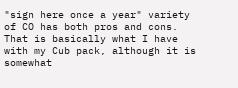"sign here once a year" variety of CO has both pros and cons. That is basically what I have with my Cub pack, although it is somewhat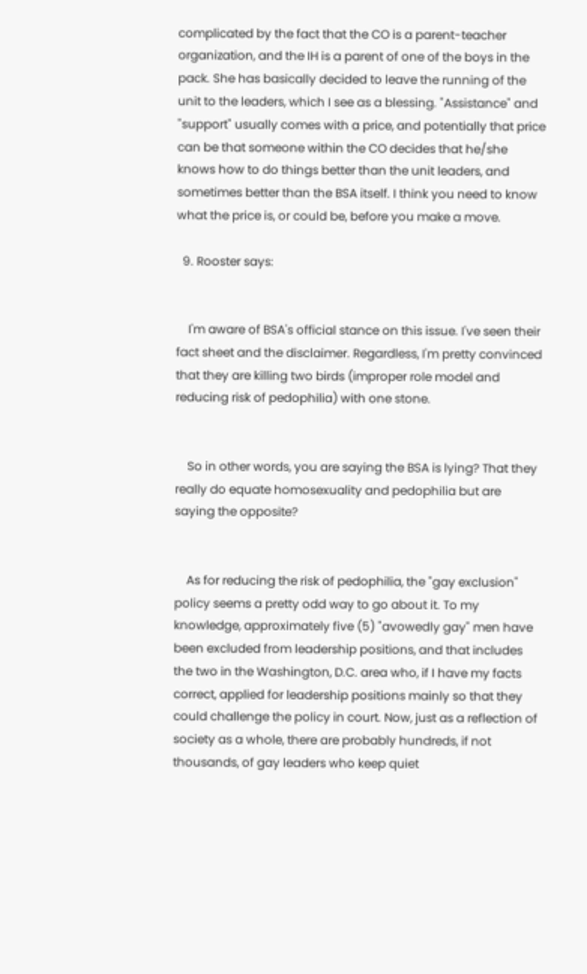complicated by the fact that the CO is a parent-teacher organization, and the IH is a parent of one of the boys in the pack. She has basically decided to leave the running of the unit to the leaders, which I see as a blessing. "Assistance" and "support" usually comes with a price, and potentially that price can be that someone within the CO decides that he/she knows how to do things better than the unit leaders, and sometimes better than the BSA itself. I think you need to know what the price is, or could be, before you make a move.

  9. Rooster says:


    I'm aware of BSA's official stance on this issue. I've seen their fact sheet and the disclaimer. Regardless, I'm pretty convinced that they are killing two birds (improper role model and reducing risk of pedophilia) with one stone.


    So in other words, you are saying the BSA is lying? That they really do equate homosexuality and pedophilia but are saying the opposite?


    As for reducing the risk of pedophilia, the "gay exclusion" policy seems a pretty odd way to go about it. To my knowledge, approximately five (5) "avowedly gay" men have been excluded from leadership positions, and that includes the two in the Washington, D.C. area who, if I have my facts correct, applied for leadership positions mainly so that they could challenge the policy in court. Now, just as a reflection of society as a whole, there are probably hundreds, if not thousands, of gay leaders who keep quiet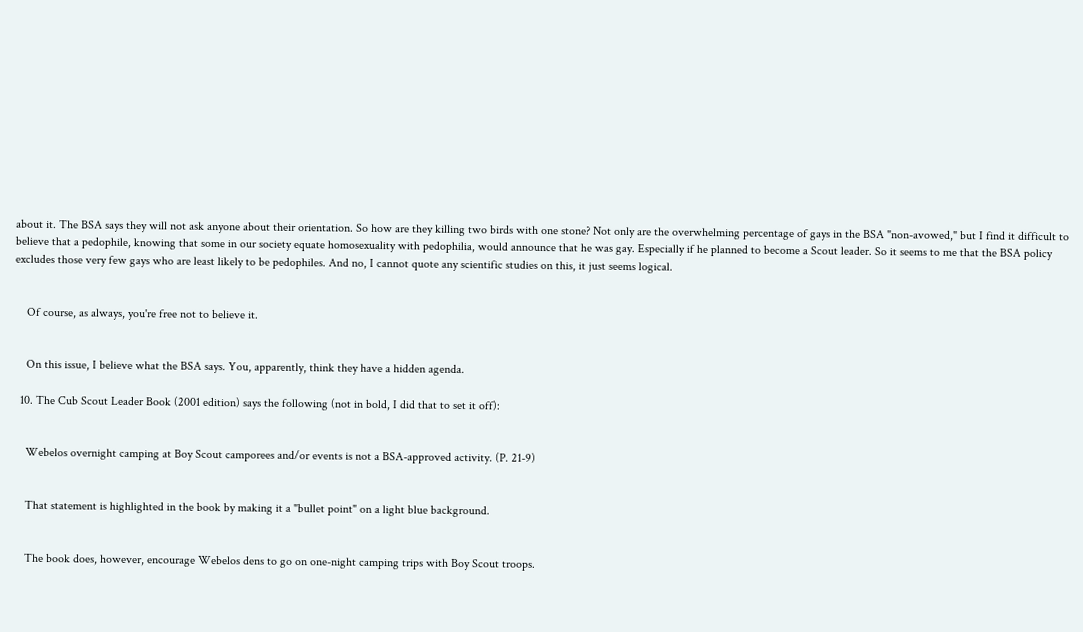about it. The BSA says they will not ask anyone about their orientation. So how are they killing two birds with one stone? Not only are the overwhelming percentage of gays in the BSA "non-avowed," but I find it difficult to believe that a pedophile, knowing that some in our society equate homosexuality with pedophilia, would announce that he was gay. Especially if he planned to become a Scout leader. So it seems to me that the BSA policy excludes those very few gays who are least likely to be pedophiles. And no, I cannot quote any scientific studies on this, it just seems logical.


    Of course, as always, you're free not to believe it.


    On this issue, I believe what the BSA says. You, apparently, think they have a hidden agenda.

  10. The Cub Scout Leader Book (2001 edition) says the following (not in bold, I did that to set it off):


    Webelos overnight camping at Boy Scout camporees and/or events is not a BSA-approved activity. (P. 21-9)


    That statement is highlighted in the book by making it a "bullet point" on a light blue background.


    The book does, however, encourage Webelos dens to go on one-night camping trips with Boy Scout troops.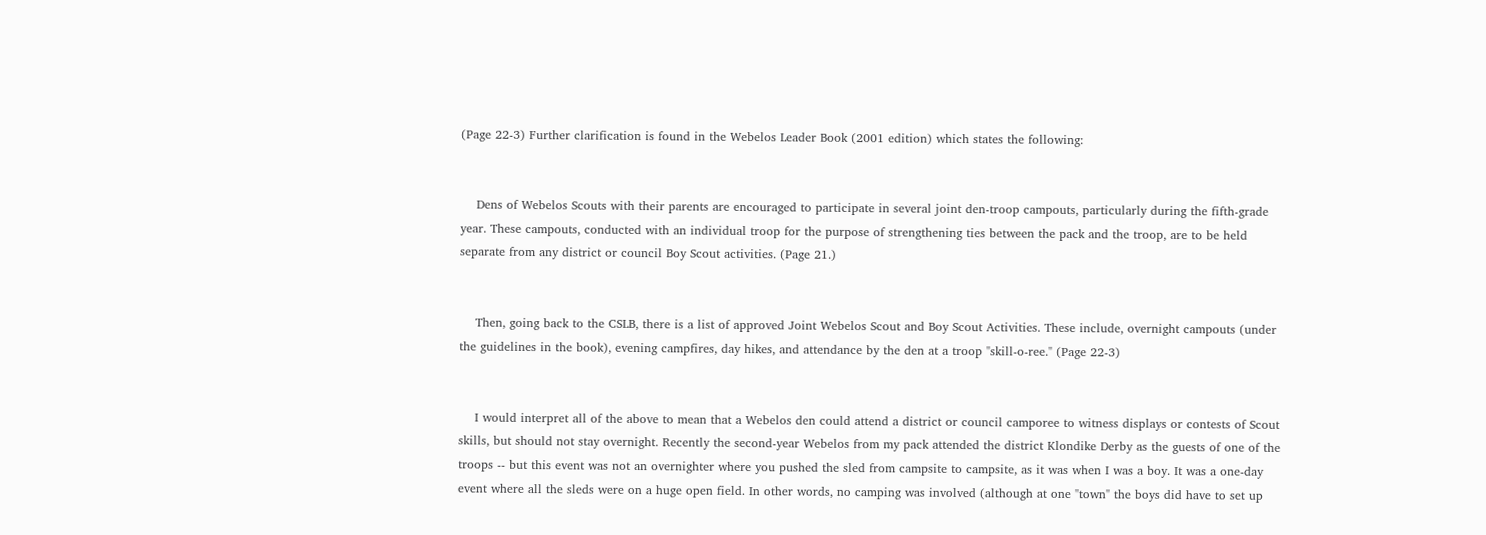(Page 22-3) Further clarification is found in the Webelos Leader Book (2001 edition) which states the following:


    Dens of Webelos Scouts with their parents are encouraged to participate in several joint den-troop campouts, particularly during the fifth-grade year. These campouts, conducted with an individual troop for the purpose of strengthening ties between the pack and the troop, are to be held separate from any district or council Boy Scout activities. (Page 21.)


    Then, going back to the CSLB, there is a list of approved Joint Webelos Scout and Boy Scout Activities. These include, overnight campouts (under the guidelines in the book), evening campfires, day hikes, and attendance by the den at a troop "skill-o-ree." (Page 22-3)


    I would interpret all of the above to mean that a Webelos den could attend a district or council camporee to witness displays or contests of Scout skills, but should not stay overnight. Recently the second-year Webelos from my pack attended the district Klondike Derby as the guests of one of the troops -- but this event was not an overnighter where you pushed the sled from campsite to campsite, as it was when I was a boy. It was a one-day event where all the sleds were on a huge open field. In other words, no camping was involved (although at one "town" the boys did have to set up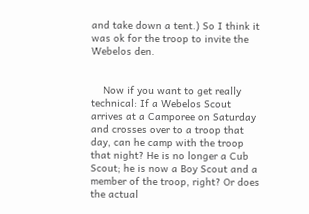and take down a tent.) So I think it was ok for the troop to invite the Webelos den.


    Now if you want to get really technical: If a Webelos Scout arrives at a Camporee on Saturday and crosses over to a troop that day, can he camp with the troop that night? He is no longer a Cub Scout; he is now a Boy Scout and a member of the troop, right? Or does the actual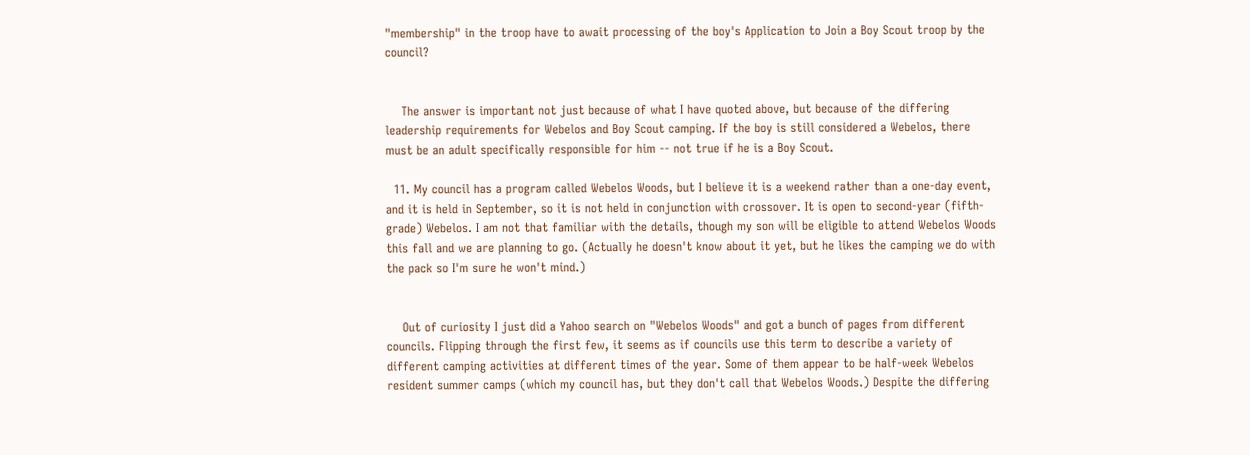"membership" in the troop have to await processing of the boy's Application to Join a Boy Scout troop by the council?


    The answer is important not just because of what I have quoted above, but because of the differing leadership requirements for Webelos and Boy Scout camping. If the boy is still considered a Webelos, there must be an adult specifically responsible for him -- not true if he is a Boy Scout.

  11. My council has a program called Webelos Woods, but I believe it is a weekend rather than a one-day event, and it is held in September, so it is not held in conjunction with crossover. It is open to second-year (fifth-grade) Webelos. I am not that familiar with the details, though my son will be eligible to attend Webelos Woods this fall and we are planning to go. (Actually he doesn't know about it yet, but he likes the camping we do with the pack so I'm sure he won't mind.)


    Out of curiosity I just did a Yahoo search on "Webelos Woods" and got a bunch of pages from different councils. Flipping through the first few, it seems as if councils use this term to describe a variety of different camping activities at different times of the year. Some of them appear to be half-week Webelos resident summer camps (which my council has, but they don't call that Webelos Woods.) Despite the differing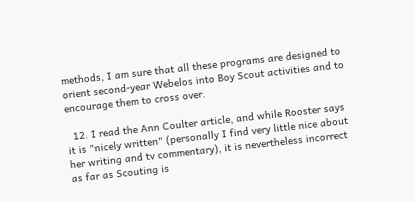methods, I am sure that all these programs are designed to orient second-year Webelos into Boy Scout activities and to encourage them to cross over.

  12. I read the Ann Coulter article, and while Rooster says it is "nicely written" (personally I find very little nice about her writing and tv commentary), it is nevertheless incorrect as far as Scouting is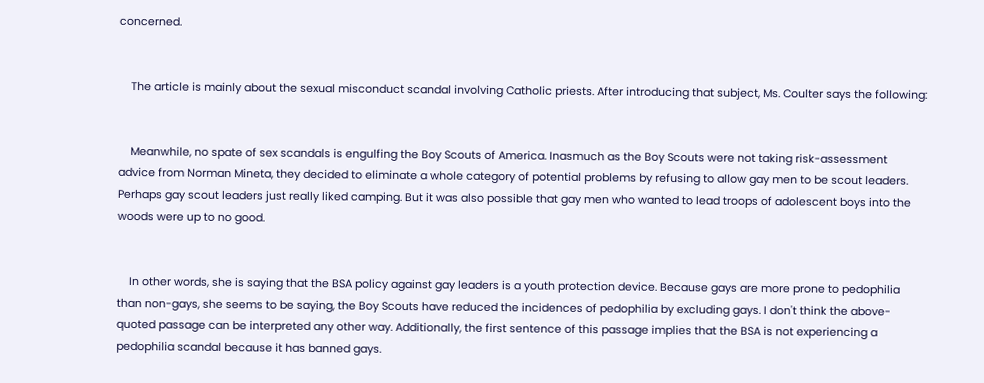concerned.


    The article is mainly about the sexual misconduct scandal involving Catholic priests. After introducing that subject, Ms. Coulter says the following:


    Meanwhile, no spate of sex scandals is engulfing the Boy Scouts of America. Inasmuch as the Boy Scouts were not taking risk-assessment advice from Norman Mineta, they decided to eliminate a whole category of potential problems by refusing to allow gay men to be scout leaders. Perhaps gay scout leaders just really liked camping. But it was also possible that gay men who wanted to lead troops of adolescent boys into the woods were up to no good.


    In other words, she is saying that the BSA policy against gay leaders is a youth protection device. Because gays are more prone to pedophilia than non-gays, she seems to be saying, the Boy Scouts have reduced the incidences of pedophilia by excluding gays. I don't think the above-quoted passage can be interpreted any other way. Additionally, the first sentence of this passage implies that the BSA is not experiencing a pedophilia scandal because it has banned gays.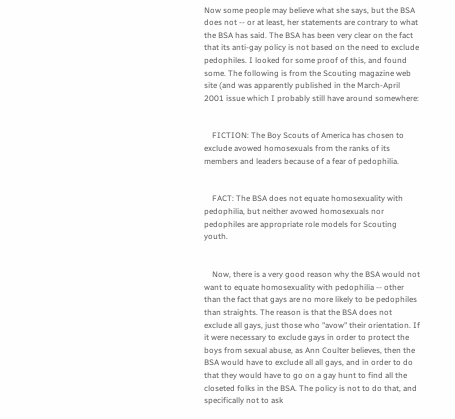Now some people may believe what she says, but the BSA does not -- or at least, her statements are contrary to what the BSA has said. The BSA has been very clear on the fact that its anti-gay policy is not based on the need to exclude pedophiles. I looked for some proof of this, and found some. The following is from the Scouting magazine web site (and was apparently published in the March-April 2001 issue which I probably still have around somewhere:


    FICTION: The Boy Scouts of America has chosen to exclude avowed homosexuals from the ranks of its members and leaders because of a fear of pedophilia.


    FACT: The BSA does not equate homosexuality with pedophilia, but neither avowed homosexuals nor pedophiles are appropriate role models for Scouting youth.


    Now, there is a very good reason why the BSA would not want to equate homosexuality with pedophilia -- other than the fact that gays are no more likely to be pedophiles than straights. The reason is that the BSA does not exclude all gays, just those who "avow" their orientation. If it were necessary to exclude gays in order to protect the boys from sexual abuse, as Ann Coulter believes, then the BSA would have to exclude all all gays, and in order to do that they would have to go on a gay hunt to find all the closeted folks in the BSA. The policy is not to do that, and specifically not to ask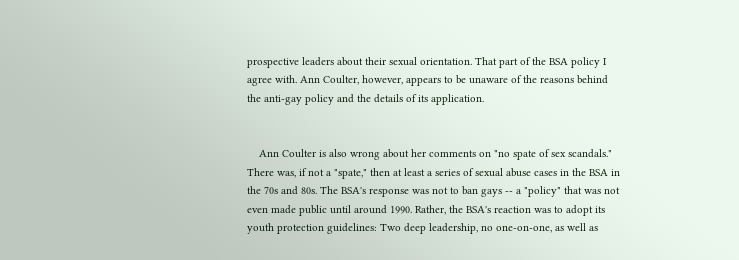prospective leaders about their sexual orientation. That part of the BSA policy I agree with. Ann Coulter, however, appears to be unaware of the reasons behind the anti-gay policy and the details of its application.


    Ann Coulter is also wrong about her comments on "no spate of sex scandals." There was, if not a "spate," then at least a series of sexual abuse cases in the BSA in the 70s and 80s. The BSA's response was not to ban gays -- a "policy" that was not even made public until around 1990. Rather, the BSA's reaction was to adopt its youth protection guidelines: Two deep leadership, no one-on-one, as well as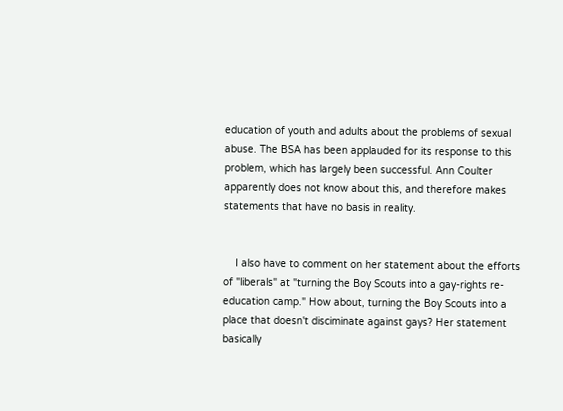education of youth and adults about the problems of sexual abuse. The BSA has been applauded for its response to this problem, which has largely been successful. Ann Coulter apparently does not know about this, and therefore makes statements that have no basis in reality.


    I also have to comment on her statement about the efforts of "liberals" at "turning the Boy Scouts into a gay-rights re-education camp." How about, turning the Boy Scouts into a place that doesn't disciminate against gays? Her statement basically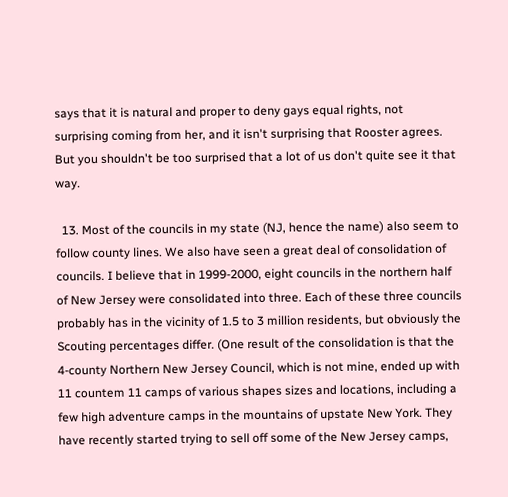says that it is natural and proper to deny gays equal rights, not surprising coming from her, and it isn't surprising that Rooster agrees. But you shouldn't be too surprised that a lot of us don't quite see it that way.

  13. Most of the councils in my state (NJ, hence the name) also seem to follow county lines. We also have seen a great deal of consolidation of councils. I believe that in 1999-2000, eight councils in the northern half of New Jersey were consolidated into three. Each of these three councils probably has in the vicinity of 1.5 to 3 million residents, but obviously the Scouting percentages differ. (One result of the consolidation is that the 4-county Northern New Jersey Council, which is not mine, ended up with 11 countem 11 camps of various shapes sizes and locations, including a few high adventure camps in the mountains of upstate New York. They have recently started trying to sell off some of the New Jersey camps,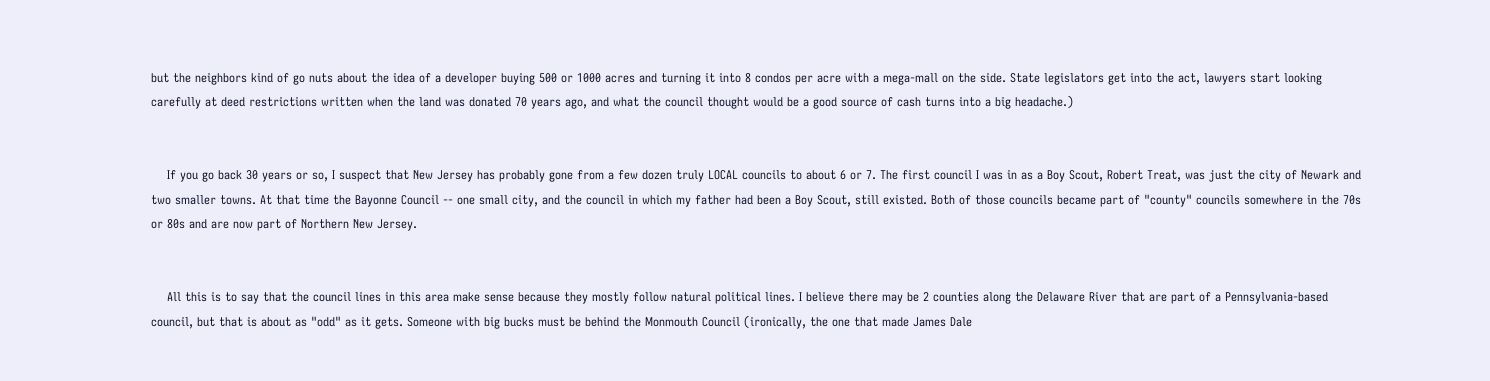but the neighbors kind of go nuts about the idea of a developer buying 500 or 1000 acres and turning it into 8 condos per acre with a mega-mall on the side. State legislators get into the act, lawyers start looking carefully at deed restrictions written when the land was donated 70 years ago, and what the council thought would be a good source of cash turns into a big headache.)


    If you go back 30 years or so, I suspect that New Jersey has probably gone from a few dozen truly LOCAL councils to about 6 or 7. The first council I was in as a Boy Scout, Robert Treat, was just the city of Newark and two smaller towns. At that time the Bayonne Council -- one small city, and the council in which my father had been a Boy Scout, still existed. Both of those councils became part of "county" councils somewhere in the 70s or 80s and are now part of Northern New Jersey.


    All this is to say that the council lines in this area make sense because they mostly follow natural political lines. I believe there may be 2 counties along the Delaware River that are part of a Pennsylvania-based council, but that is about as "odd" as it gets. Someone with big bucks must be behind the Monmouth Council (ironically, the one that made James Dale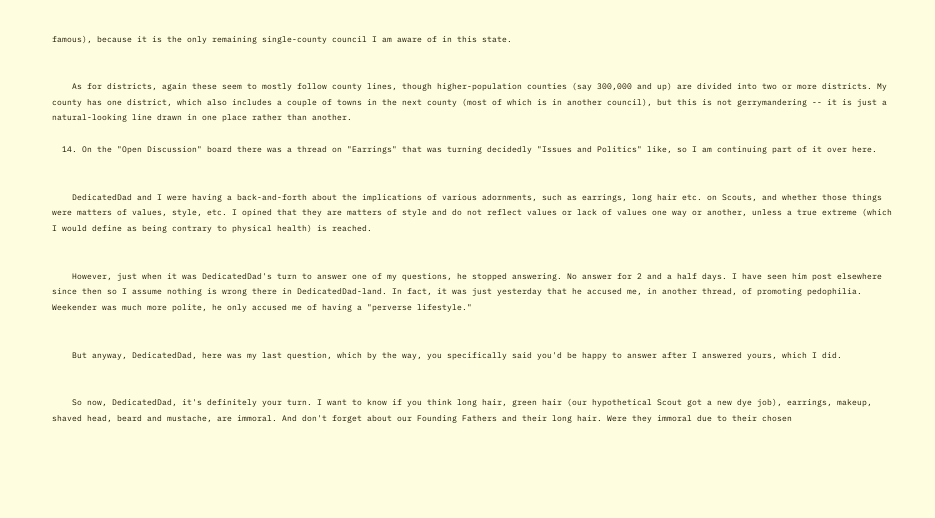famous), because it is the only remaining single-county council I am aware of in this state.


    As for districts, again these seem to mostly follow county lines, though higher-population counties (say 300,000 and up) are divided into two or more districts. My county has one district, which also includes a couple of towns in the next county (most of which is in another council), but this is not gerrymandering -- it is just a natural-looking line drawn in one place rather than another.

  14. On the "Open Discussion" board there was a thread on "Earrings" that was turning decidedly "Issues and Politics" like, so I am continuing part of it over here.


    DedicatedDad and I were having a back-and-forth about the implications of various adornments, such as earrings, long hair etc. on Scouts, and whether those things were matters of values, style, etc. I opined that they are matters of style and do not reflect values or lack of values one way or another, unless a true extreme (which I would define as being contrary to physical health) is reached.


    However, just when it was DedicatedDad's turn to answer one of my questions, he stopped answering. No answer for 2 and a half days. I have seen him post elsewhere since then so I assume nothing is wrong there in DedicatedDad-land. In fact, it was just yesterday that he accused me, in another thread, of promoting pedophilia. Weekender was much more polite, he only accused me of having a "perverse lifestyle."


    But anyway, DedicatedDad, here was my last question, which by the way, you specifically said you'd be happy to answer after I answered yours, which I did.


    So now, DedicatedDad, it's definitely your turn. I want to know if you think long hair, green hair (our hypothetical Scout got a new dye job), earrings, makeup, shaved head, beard and mustache, are immoral. And don't forget about our Founding Fathers and their long hair. Were they immoral due to their chosen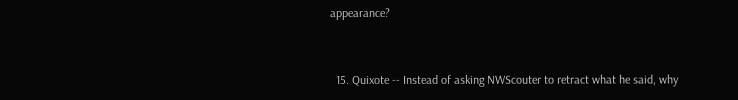appearance?


  15. Quixote -- Instead of asking NWScouter to retract what he said, why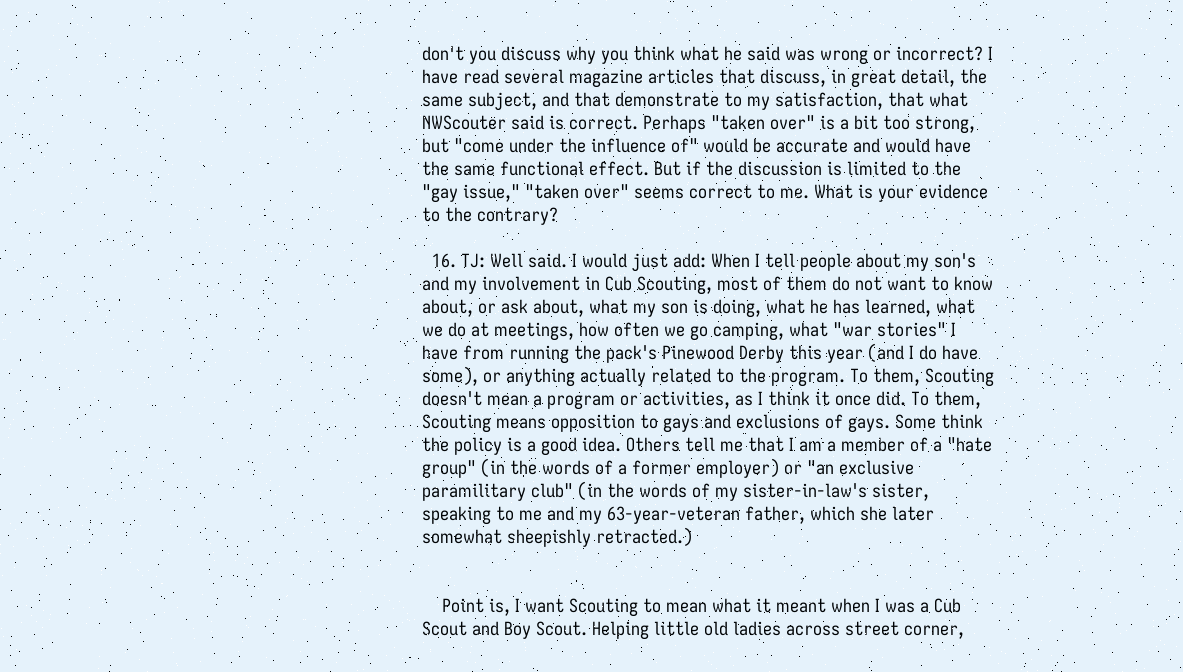don't you discuss why you think what he said was wrong or incorrect? I have read several magazine articles that discuss, in great detail, the same subject, and that demonstrate to my satisfaction, that what NWScouter said is correct. Perhaps "taken over" is a bit too strong, but "come under the influence of" would be accurate and would have the same functional effect. But if the discussion is limited to the "gay issue," "taken over" seems correct to me. What is your evidence to the contrary?

  16. TJ: Well said. I would just add: When I tell people about my son's and my involvement in Cub Scouting, most of them do not want to know about, or ask about, what my son is doing, what he has learned, what we do at meetings, how often we go camping, what "war stories" I have from running the pack's Pinewood Derby this year (and I do have some), or anything actually related to the program. To them, Scouting doesn't mean a program or activities, as I think it once did. To them, Scouting means opposition to gays and exclusions of gays. Some think the policy is a good idea. Others tell me that I am a member of a "hate group" (in the words of a former employer) or "an exclusive paramilitary club" (in the words of my sister-in-law's sister, speaking to me and my 63-year-veteran father, which she later somewhat sheepishly retracted.)


    Point is, I want Scouting to mean what it meant when I was a Cub Scout and Boy Scout. Helping little old ladies across street corner,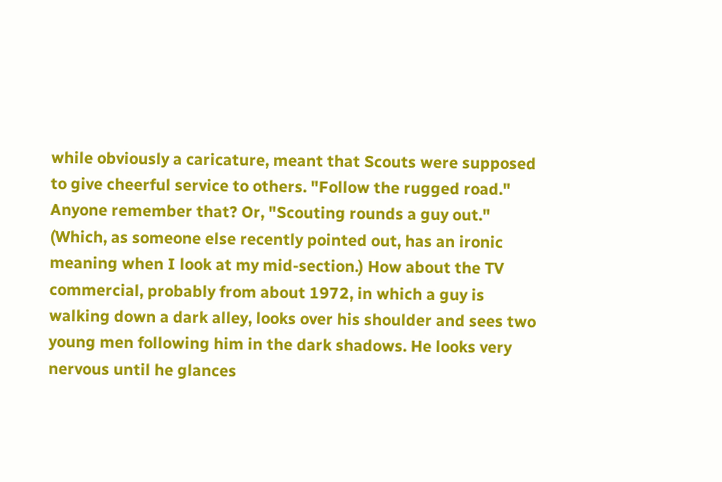while obviously a caricature, meant that Scouts were supposed to give cheerful service to others. "Follow the rugged road." Anyone remember that? Or, "Scouting rounds a guy out." (Which, as someone else recently pointed out, has an ironic meaning when I look at my mid-section.) How about the TV commercial, probably from about 1972, in which a guy is walking down a dark alley, looks over his shoulder and sees two young men following him in the dark shadows. He looks very nervous until he glances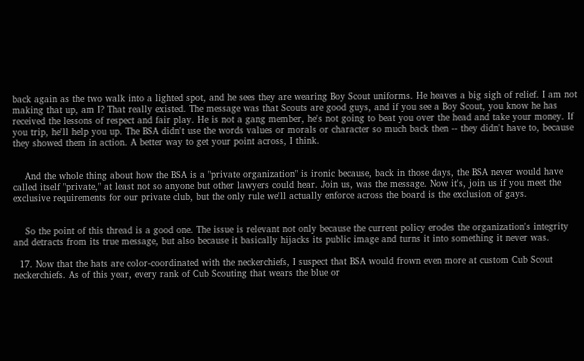back again as the two walk into a lighted spot, and he sees they are wearing Boy Scout uniforms. He heaves a big sigh of relief. I am not making that up, am I? That really existed. The message was that Scouts are good guys, and if you see a Boy Scout, you know he has received the lessons of respect and fair play. He is not a gang member, he's not going to beat you over the head and take your money. If you trip, he'll help you up. The BSA didn't use the words values or morals or character so much back then -- they didn't have to, because they showed them in action. A better way to get your point across, I think.


    And the whole thing about how the BSA is a "private organization" is ironic because, back in those days, the BSA never would have called itself "private," at least not so anyone but other lawyers could hear. Join us, was the message. Now it's, join us if you meet the exclusive requirements for our private club, but the only rule we'll actually enforce across the board is the exclusion of gays.


    So the point of this thread is a good one. The issue is relevant not only because the current policy erodes the organization's integrity and detracts from its true message, but also because it basically hijacks its public image and turns it into something it never was.

  17. Now that the hats are color-coordinated with the neckerchiefs, I suspect that BSA would frown even more at custom Cub Scout neckerchiefs. As of this year, every rank of Cub Scouting that wears the blue or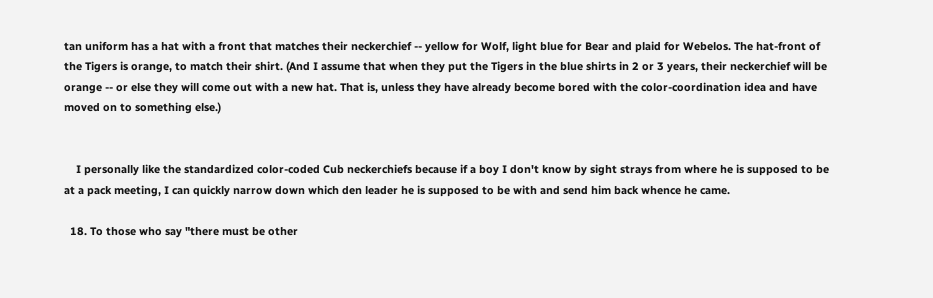tan uniform has a hat with a front that matches their neckerchief -- yellow for Wolf, light blue for Bear and plaid for Webelos. The hat-front of the Tigers is orange, to match their shirt. (And I assume that when they put the Tigers in the blue shirts in 2 or 3 years, their neckerchief will be orange -- or else they will come out with a new hat. That is, unless they have already become bored with the color-coordination idea and have moved on to something else.)


    I personally like the standardized color-coded Cub neckerchiefs because if a boy I don't know by sight strays from where he is supposed to be at a pack meeting, I can quickly narrow down which den leader he is supposed to be with and send him back whence he came.

  18. To those who say "there must be other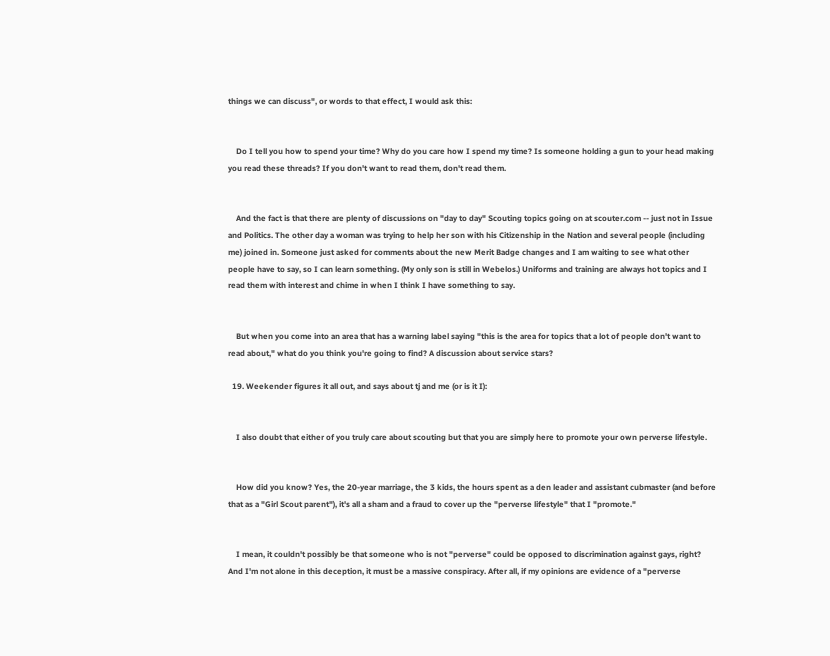things we can discuss", or words to that effect, I would ask this:


    Do I tell you how to spend your time? Why do you care how I spend my time? Is someone holding a gun to your head making you read these threads? If you don't want to read them, don't read them.


    And the fact is that there are plenty of discussions on "day to day" Scouting topics going on at scouter.com -- just not in Issue and Politics. The other day a woman was trying to help her son with his Citizenship in the Nation and several people (including me) joined in. Someone just asked for comments about the new Merit Badge changes and I am waiting to see what other people have to say, so I can learn something. (My only son is still in Webelos.) Uniforms and training are always hot topics and I read them with interest and chime in when I think I have something to say.


    But when you come into an area that has a warning label saying "this is the area for topics that a lot of people don't want to read about," what do you think you're going to find? A discussion about service stars?

  19. Weekender figures it all out, and says about tj and me (or is it I):


    I also doubt that either of you truly care about scouting but that you are simply here to promote your own perverse lifestyle.


    How did you know? Yes, the 20-year marriage, the 3 kids, the hours spent as a den leader and assistant cubmaster (and before that as a "Girl Scout parent"), it's all a sham and a fraud to cover up the "perverse lifestyle" that I "promote."


    I mean, it couldn't possibly be that someone who is not "perverse" could be opposed to discrimination against gays, right? And I'm not alone in this deception, it must be a massive conspiracy. After all, if my opinions are evidence of a "perverse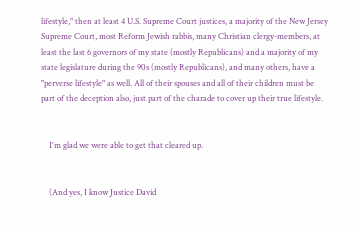lifestyle," then at least 4 U.S. Supreme Court justices, a majority of the New Jersey Supreme Court, most Reform Jewish rabbis, many Christian clergy-members, at least the last 6 governors of my state (mostly Republicans) and a majority of my state legislature during the 90s (mostly Republicans), and many others, have a "perverse lifestyle" as well. All of their spouses and all of their children must be part of the deception also, just part of the charade to cover up their true lifestyle.


    I'm glad we were able to get that cleared up.


    (And yes, I know Justice David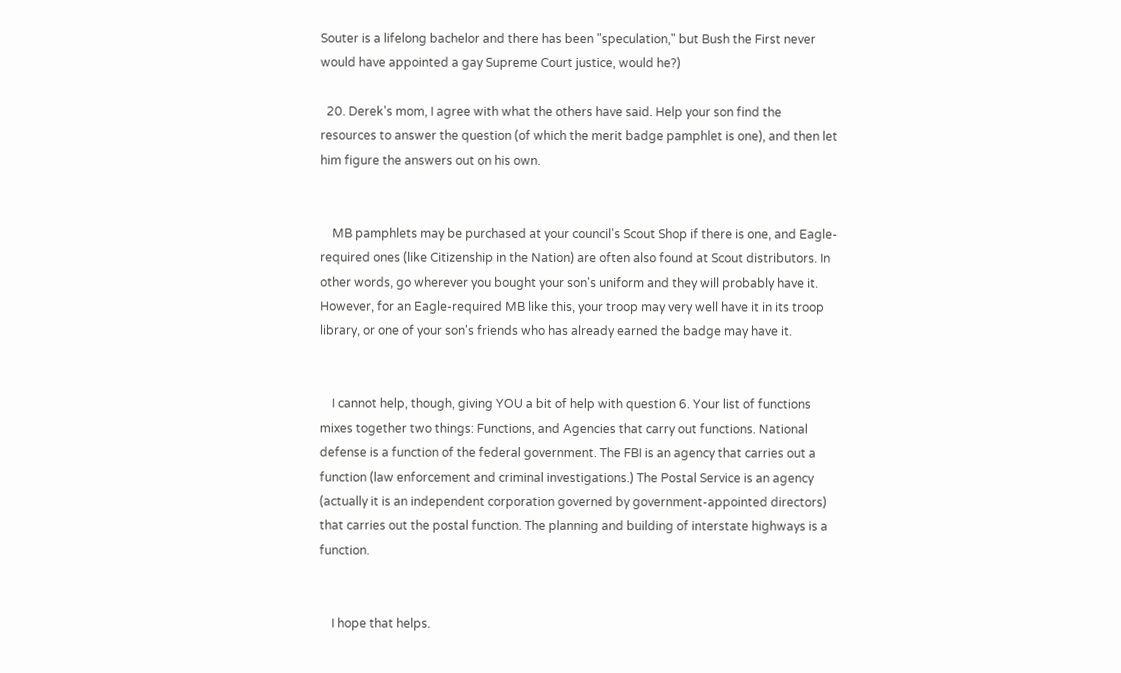Souter is a lifelong bachelor and there has been "speculation," but Bush the First never would have appointed a gay Supreme Court justice, would he?)

  20. Derek's mom, I agree with what the others have said. Help your son find the resources to answer the question (of which the merit badge pamphlet is one), and then let him figure the answers out on his own.


    MB pamphlets may be purchased at your council's Scout Shop if there is one, and Eagle-required ones (like Citizenship in the Nation) are often also found at Scout distributors. In other words, go wherever you bought your son's uniform and they will probably have it. However, for an Eagle-required MB like this, your troop may very well have it in its troop library, or one of your son's friends who has already earned the badge may have it.


    I cannot help, though, giving YOU a bit of help with question 6. Your list of functions mixes together two things: Functions, and Agencies that carry out functions. National defense is a function of the federal government. The FBI is an agency that carries out a function (law enforcement and criminal investigations.) The Postal Service is an agency (actually it is an independent corporation governed by government-appointed directors) that carries out the postal function. The planning and building of interstate highways is a function.


    I hope that helps.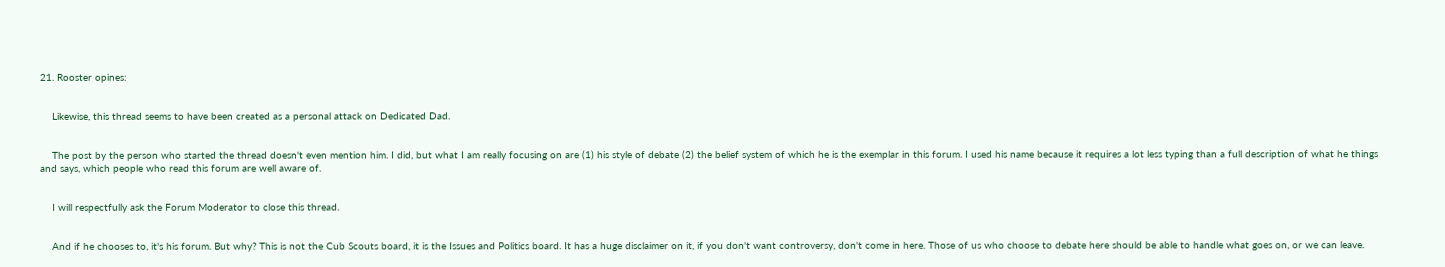21. Rooster opines:


    Likewise, this thread seems to have been created as a personal attack on Dedicated Dad.


    The post by the person who started the thread doesn't even mention him. I did, but what I am really focusing on are (1) his style of debate (2) the belief system of which he is the exemplar in this forum. I used his name because it requires a lot less typing than a full description of what he things and says, which people who read this forum are well aware of.


    I will respectfully ask the Forum Moderator to close this thread.


    And if he chooses to, it's his forum. But why? This is not the Cub Scouts board, it is the Issues and Politics board. It has a huge disclaimer on it, if you don't want controversy, don't come in here. Those of us who choose to debate here should be able to handle what goes on, or we can leave.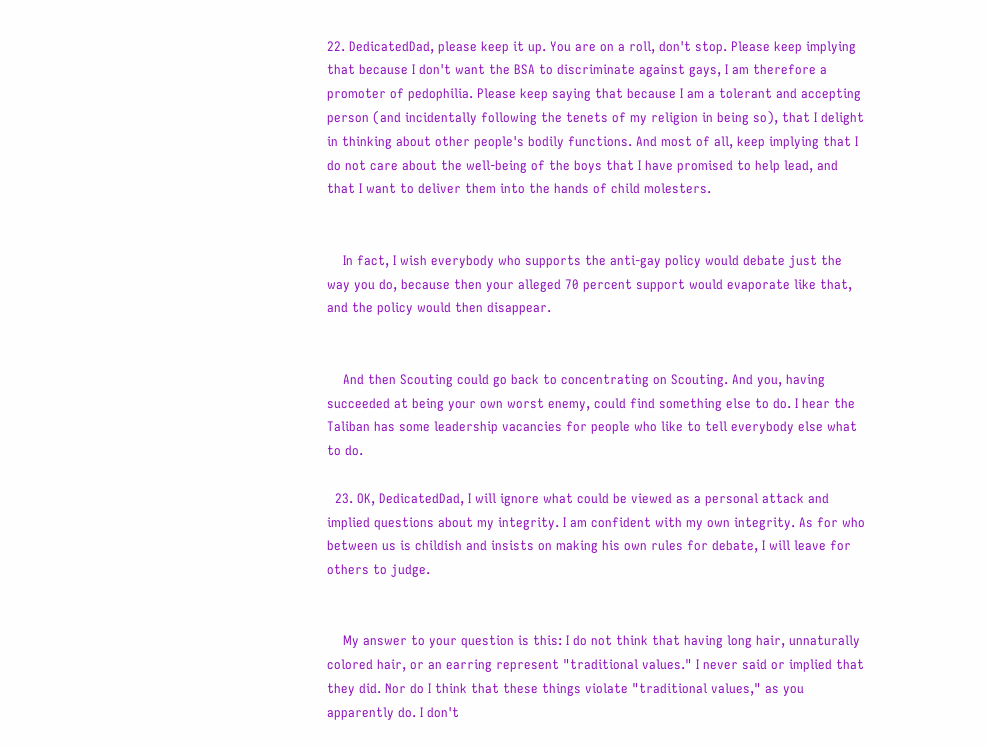22. DedicatedDad, please keep it up. You are on a roll, don't stop. Please keep implying that because I don't want the BSA to discriminate against gays, I am therefore a promoter of pedophilia. Please keep saying that because I am a tolerant and accepting person (and incidentally following the tenets of my religion in being so), that I delight in thinking about other people's bodily functions. And most of all, keep implying that I do not care about the well-being of the boys that I have promised to help lead, and that I want to deliver them into the hands of child molesters.


    In fact, I wish everybody who supports the anti-gay policy would debate just the way you do, because then your alleged 70 percent support would evaporate like that, and the policy would then disappear.


    And then Scouting could go back to concentrating on Scouting. And you, having succeeded at being your own worst enemy, could find something else to do. I hear the Taliban has some leadership vacancies for people who like to tell everybody else what to do.

  23. OK, DedicatedDad, I will ignore what could be viewed as a personal attack and implied questions about my integrity. I am confident with my own integrity. As for who between us is childish and insists on making his own rules for debate, I will leave for others to judge.


    My answer to your question is this: I do not think that having long hair, unnaturally colored hair, or an earring represent "traditional values." I never said or implied that they did. Nor do I think that these things violate "traditional values," as you apparently do. I don't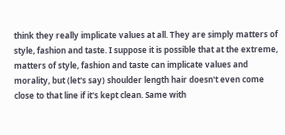think they really implicate values at all. They are simply matters of style, fashion and taste. I suppose it is possible that at the extreme, matters of style, fashion and taste can implicate values and morality, but (let's say) shoulder length hair doesn't even come close to that line if it's kept clean. Same with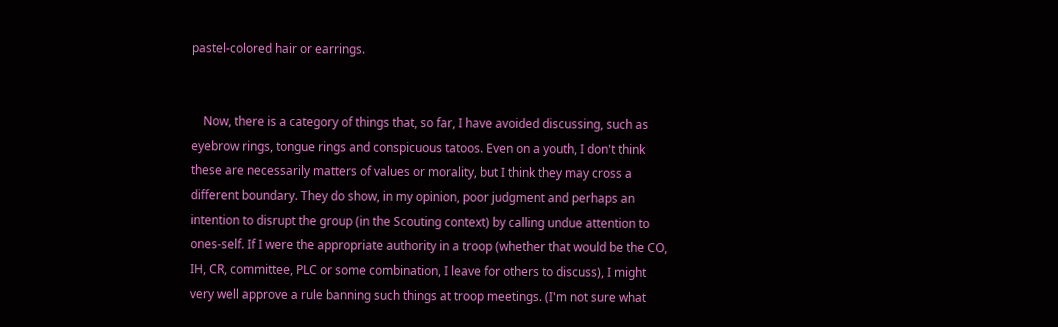pastel-colored hair or earrings.


    Now, there is a category of things that, so far, I have avoided discussing, such as eyebrow rings, tongue rings and conspicuous tatoos. Even on a youth, I don't think these are necessarily matters of values or morality, but I think they may cross a different boundary. They do show, in my opinion, poor judgment and perhaps an intention to disrupt the group (in the Scouting context) by calling undue attention to ones-self. If I were the appropriate authority in a troop (whether that would be the CO, IH, CR, committee, PLC or some combination, I leave for others to discuss), I might very well approve a rule banning such things at troop meetings. (I'm not sure what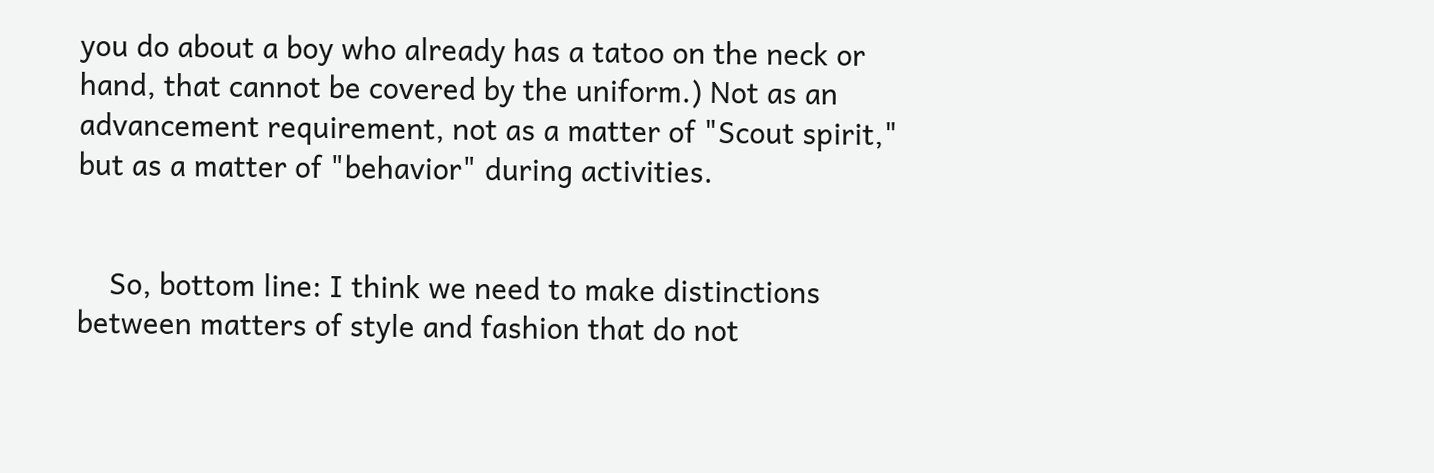you do about a boy who already has a tatoo on the neck or hand, that cannot be covered by the uniform.) Not as an advancement requirement, not as a matter of "Scout spirit," but as a matter of "behavior" during activities.


    So, bottom line: I think we need to make distinctions between matters of style and fashion that do not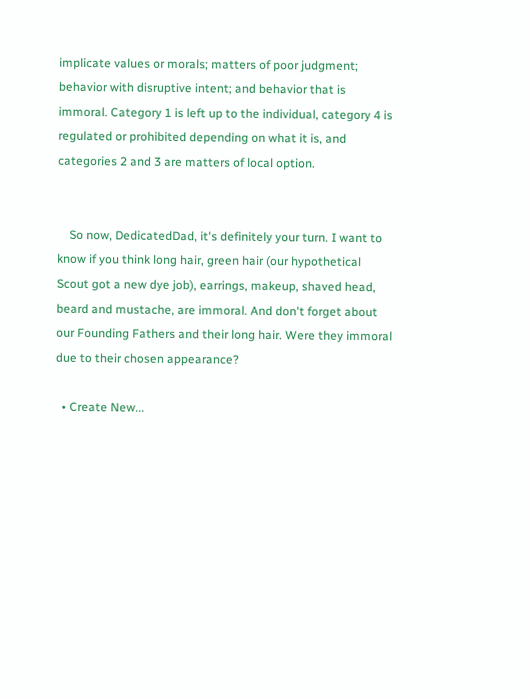implicate values or morals; matters of poor judgment; behavior with disruptive intent; and behavior that is immoral. Category 1 is left up to the individual, category 4 is regulated or prohibited depending on what it is, and categories 2 and 3 are matters of local option.


    So now, DedicatedDad, it's definitely your turn. I want to know if you think long hair, green hair (our hypothetical Scout got a new dye job), earrings, makeup, shaved head, beard and mustache, are immoral. And don't forget about our Founding Fathers and their long hair. Were they immoral due to their chosen appearance?

  • Create New...